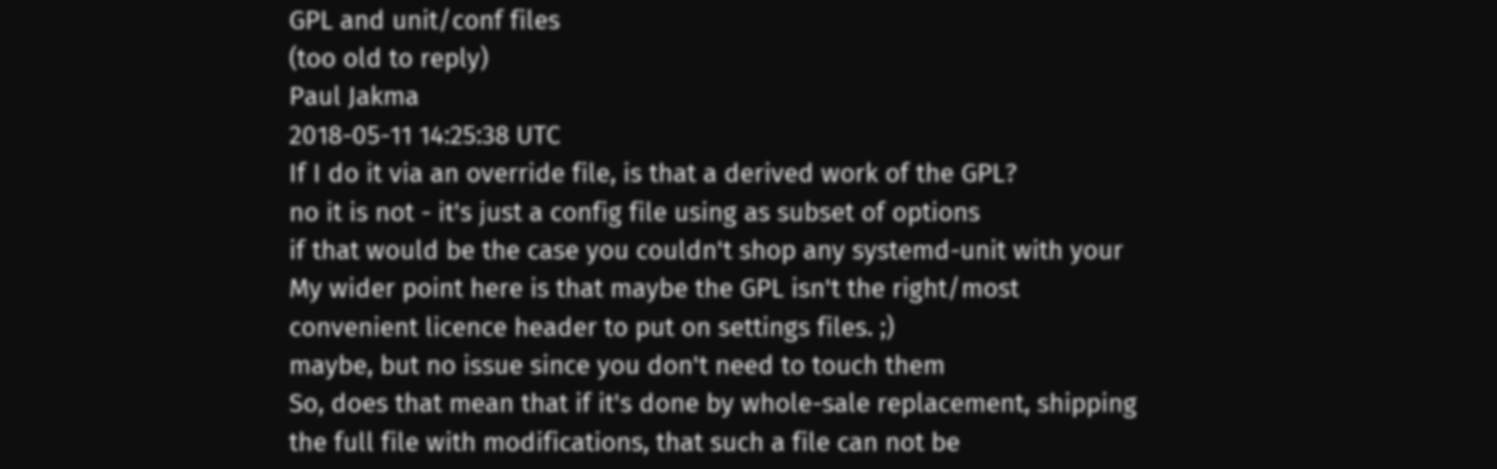GPL and unit/conf files
(too old to reply)
Paul Jakma
2018-05-11 14:25:38 UTC
If I do it via an override file, is that a derived work of the GPL?
no it is not - it's just a config file using as subset of options
if that would be the case you couldn't shop any systemd-unit with your
My wider point here is that maybe the GPL isn't the right/most
convenient licence header to put on settings files. ;)
maybe, but no issue since you don't need to touch them
So, does that mean that if it's done by whole-sale replacement, shipping
the full file with modifications, that such a file can not be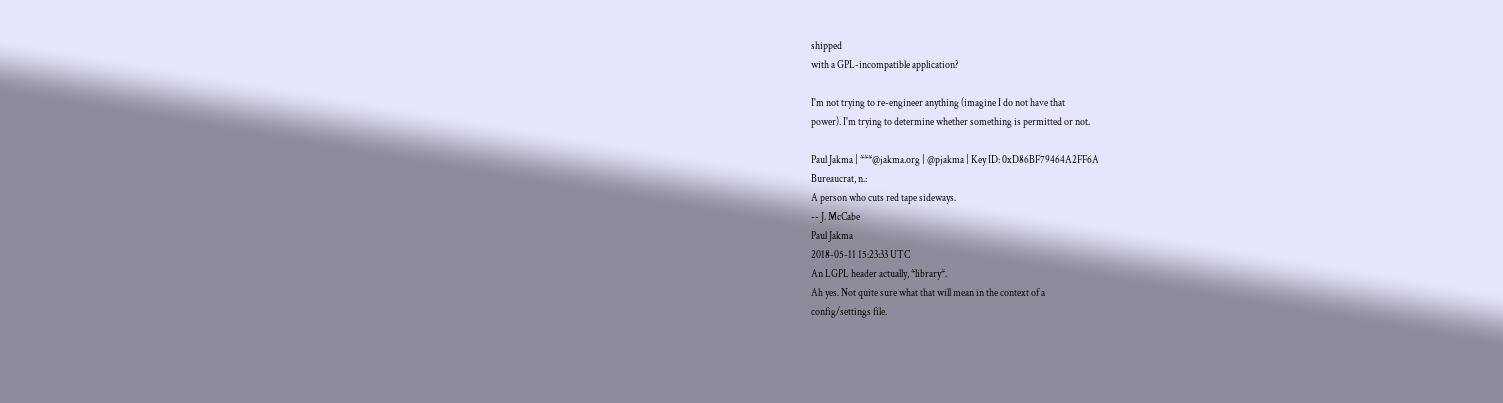shipped
with a GPL-incompatible application?

I'm not trying to re-engineer anything (imagine I do not have that
power). I'm trying to determine whether something is permitted or not.

Paul Jakma | ***@jakma.org | @pjakma | Key ID: 0xD86BF79464A2FF6A
Bureaucrat, n.:
A person who cuts red tape sideways.
-- J. McCabe
Paul Jakma
2018-05-11 15:23:33 UTC
An LGPL header actually, *library*.
Ah yes. Not quite sure what that will mean in the context of a
config/settings file.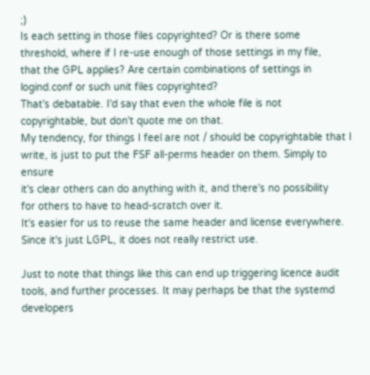;)
Is each setting in those files copyrighted? Or is there some
threshold, where if I re-use enough of those settings in my file,
that the GPL applies? Are certain combinations of settings in
logind.conf or such unit files copyrighted?
That's debatable. I'd say that even the whole file is not
copyrightable, but don't quote me on that.
My tendency, for things I feel are not / should be copyrightable that I
write, is just to put the FSF all-perms header on them. Simply to ensure
it's clear others can do anything with it, and there's no possibility
for others to have to head-scratch over it.
It's easier for us to reuse the same header and license everywhere.
Since it's just LGPL, it does not really restrict use.

Just to note that things like this can end up triggering licence audit
tools, and further processes. It may perhaps be that the systemd
developers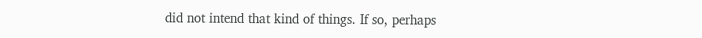did not intend that kind of things. If so, perhaps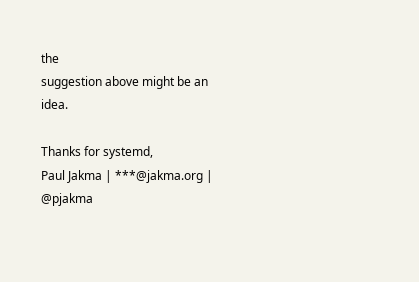the
suggestion above might be an idea.

Thanks for systemd,
Paul Jakma | ***@jakma.org | @pjakma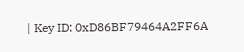| Key ID: 0xD86BF79464A2FF6A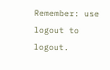Remember: use logout to logout.